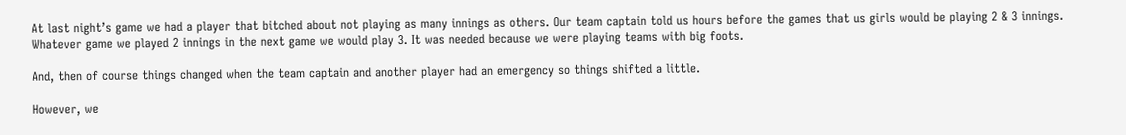At last night’s game we had a player that bitched about not playing as many innings as others. Our team captain told us hours before the games that us girls would be playing 2 & 3 innings. Whatever game we played 2 innings in the next game we would play 3. It was needed because we were playing teams with big foots.

And, then of course things changed when the team captain and another player had an emergency so things shifted a little.

However, we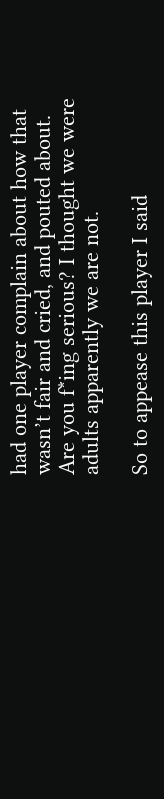had one player complain about how that wasn’t fair and cried, and pouted about.  Are you f*ing serious? I thought we were adults apparently we are not.

So to appease this player I said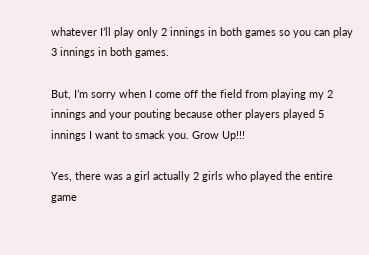whatever I’ll play only 2 innings in both games so you can play 3 innings in both games.

But, I’m sorry when I come off the field from playing my 2 innings and your pouting because other players played 5 innings I want to smack you. Grow Up!!!

Yes, there was a girl actually 2 girls who played the entire game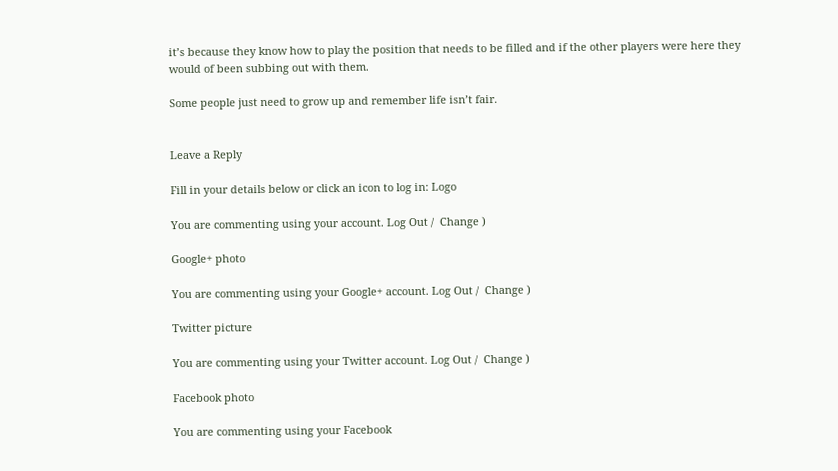it’s because they know how to play the position that needs to be filled and if the other players were here they would of been subbing out with them.

Some people just need to grow up and remember life isn’t fair.


Leave a Reply

Fill in your details below or click an icon to log in: Logo

You are commenting using your account. Log Out /  Change )

Google+ photo

You are commenting using your Google+ account. Log Out /  Change )

Twitter picture

You are commenting using your Twitter account. Log Out /  Change )

Facebook photo

You are commenting using your Facebook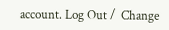account. Log Out /  Change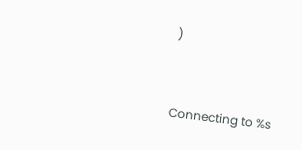)


Connecting to %s